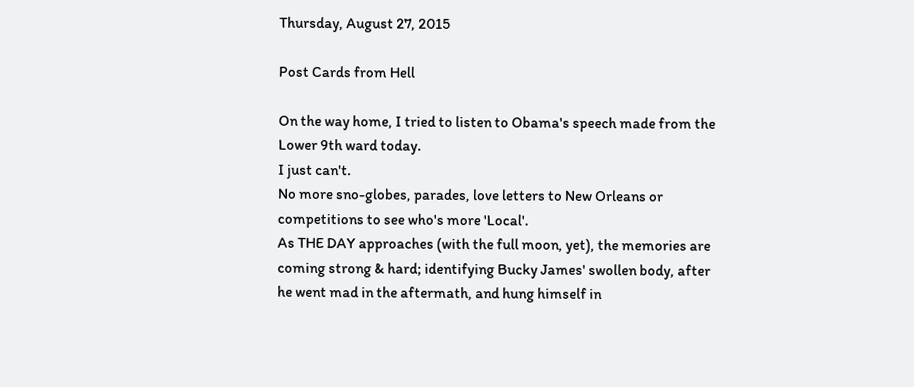Thursday, August 27, 2015

Post Cards from Hell

On the way home, I tried to listen to Obama's speech made from the Lower 9th ward today.
I just can't.
No more sno-globes, parades, love letters to New Orleans or competitions to see who's more 'Local'.
As THE DAY approaches (with the full moon, yet), the memories are coming strong & hard; identifying Bucky James' swollen body, after he went mad in the aftermath, and hung himself in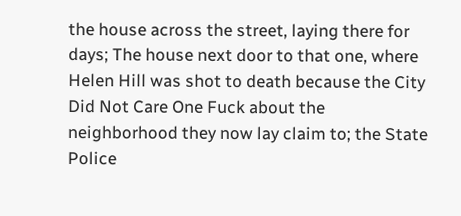the house across the street, laying there for days; The house next door to that one, where Helen Hill was shot to death because the City Did Not Care One Fuck about the neighborhood they now lay claim to; the State Police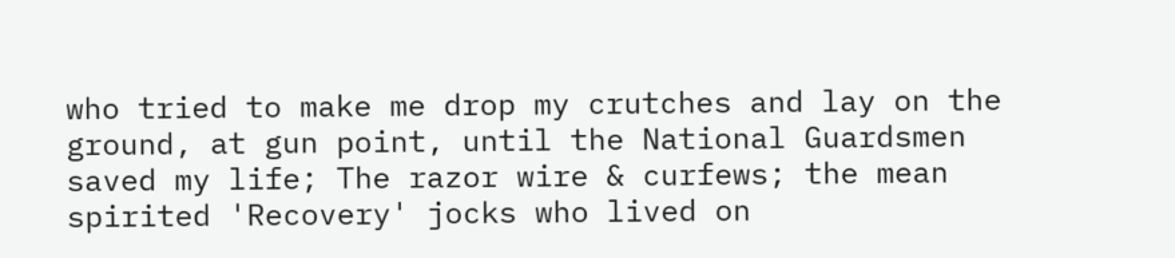who tried to make me drop my crutches and lay on the ground, at gun point, until the National Guardsmen saved my life; The razor wire & curfews; the mean spirited 'Recovery' jocks who lived on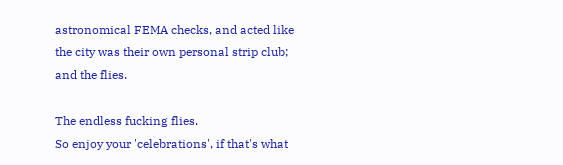astronomical FEMA checks, and acted like the city was their own personal strip club; and the flies.

The endless fucking flies.
So enjoy your 'celebrations', if that's what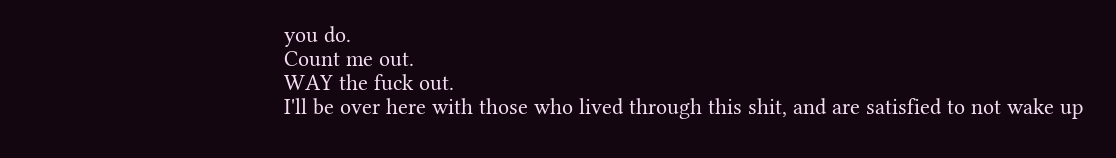you do.
Count me out.
WAY the fuck out.
I'll be over here with those who lived through this shit, and are satisfied to not wake up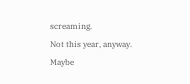screaming.
Not this year, anyway.
Maybe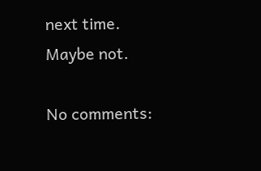next time.
Maybe not.

No comments: